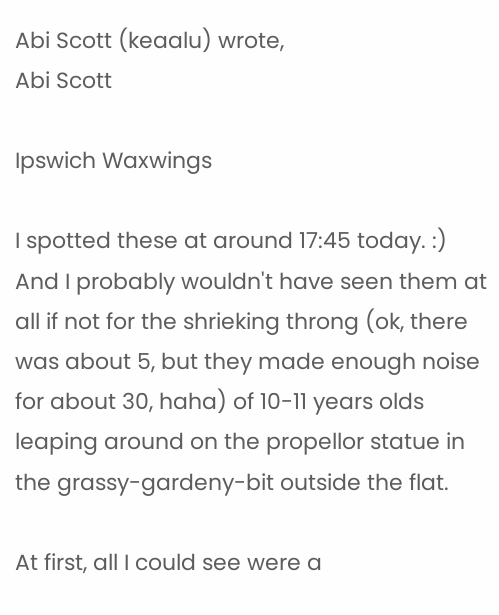Abi Scott (keaalu) wrote,
Abi Scott

Ipswich Waxwings

I spotted these at around 17:45 today. :) And I probably wouldn't have seen them at all if not for the shrieking throng (ok, there was about 5, but they made enough noise for about 30, haha) of 10-11 years olds leaping around on the propellor statue in the grassy-gardeny-bit outside the flat.

At first, all I could see were a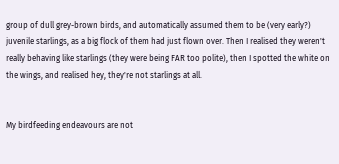group of dull grey-brown birds, and automatically assumed them to be (very early?) juvenile starlings, as a big flock of them had just flown over. Then I realised they weren't really behaving like starlings (they were being FAR too polite), then I spotted the white on the wings, and realised hey, they're not starlings at all.


My birdfeeding endeavours are not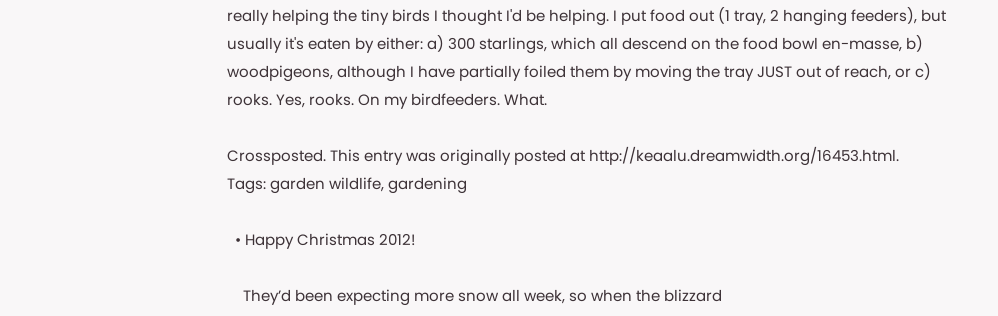really helping the tiny birds I thought I'd be helping. I put food out (1 tray, 2 hanging feeders), but usually it's eaten by either: a) 300 starlings, which all descend on the food bowl en-masse, b) woodpigeons, although I have partially foiled them by moving the tray JUST out of reach, or c) rooks. Yes, rooks. On my birdfeeders. What.

Crossposted. This entry was originally posted at http://keaalu.dreamwidth.org/16453.html.
Tags: garden wildlife, gardening

  • Happy Christmas 2012!

    They’d been expecting more snow all week, so when the blizzard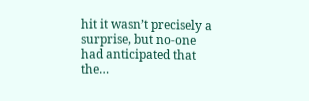hit it wasn’t precisely a surprise, but no-one had anticipated that the…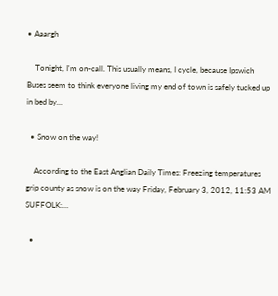• Aaargh

    Tonight, I'm on-call. This usually means, I cycle, because Ipswich Buses seem to think everyone living my end of town is safely tucked up in bed by…

  • Snow on the way!

    According to the East Anglian Daily Times: Freezing temperatures grip county as snow is on the way Friday, February 3, 2012, 11:53 AM SUFFOLK:…

  •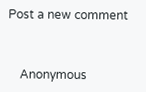Post a new comment


    Anonymous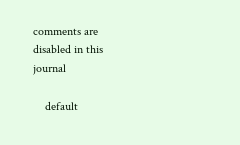comments are disabled in this journal

    default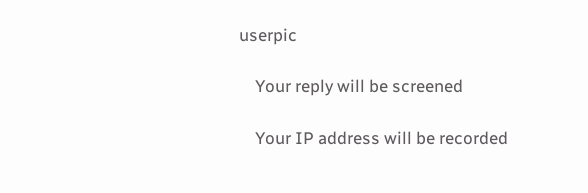userpic

    Your reply will be screened

    Your IP address will be recorded